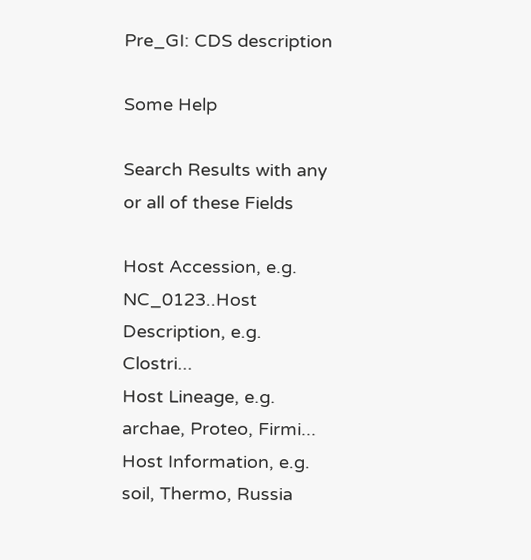Pre_GI: CDS description

Some Help

Search Results with any or all of these Fields

Host Accession, e.g. NC_0123..Host Description, e.g. Clostri...
Host Lineage, e.g. archae, Proteo, Firmi...
Host Information, e.g. soil, Thermo, Russia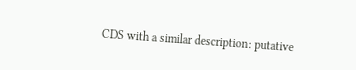CDS with a similar description: putative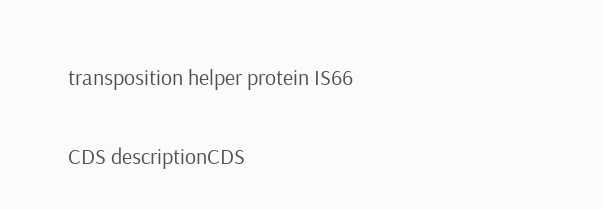transposition helper protein IS66

CDS descriptionCDS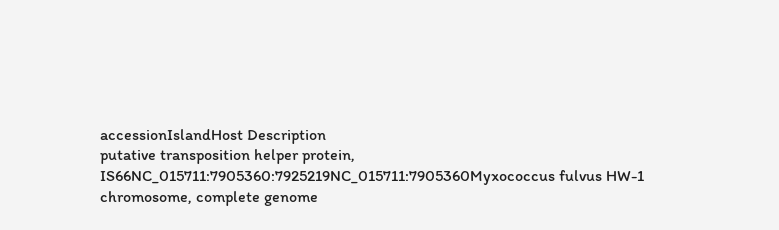accessionIslandHost Description
putative transposition helper protein, IS66NC_015711:7905360:7925219NC_015711:7905360Myxococcus fulvus HW-1 chromosome, complete genome